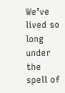We’ve lived so long under the spell of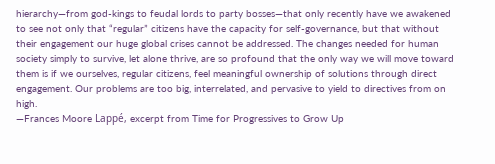hierarchy—from god-kings to feudal lords to party bosses—that only recently have we awakened to see not only that “regular” citizens have the capacity for self-governance, but that without their engagement our huge global crises cannot be addressed. The changes needed for human society simply to survive, let alone thrive, are so profound that the only way we will move toward them is if we ourselves, regular citizens, feel meaningful ownership of solutions through direct engagement. Our problems are too big, interrelated, and pervasive to yield to directives from on high.
—Frances Moore Lappé, excerpt from Time for Progressives to Grow Up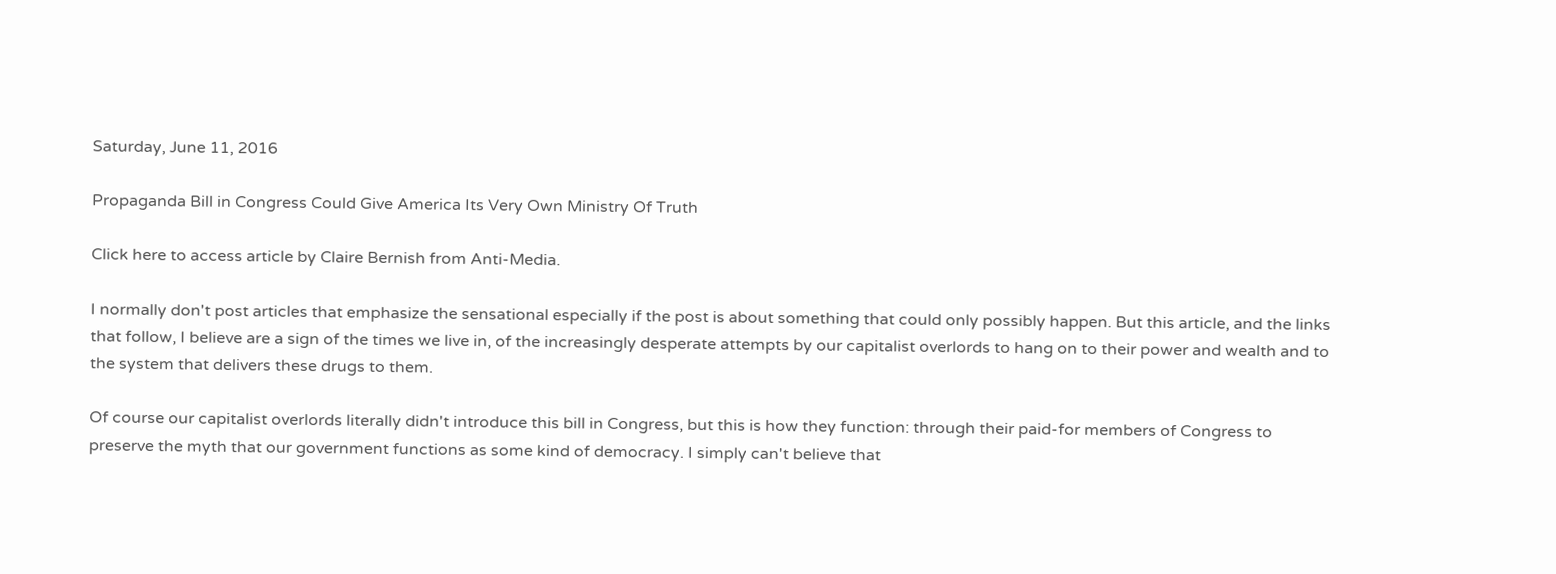Saturday, June 11, 2016

Propaganda Bill in Congress Could Give America Its Very Own Ministry Of Truth

Click here to access article by Claire Bernish from Anti-Media.

I normally don't post articles that emphasize the sensational especially if the post is about something that could only possibly happen. But this article, and the links that follow, I believe are a sign of the times we live in, of the increasingly desperate attempts by our capitalist overlords to hang on to their power and wealth and to the system that delivers these drugs to them.

Of course our capitalist overlords literally didn't introduce this bill in Congress, but this is how they function: through their paid-for members of Congress to preserve the myth that our government functions as some kind of democracy. I simply can't believe that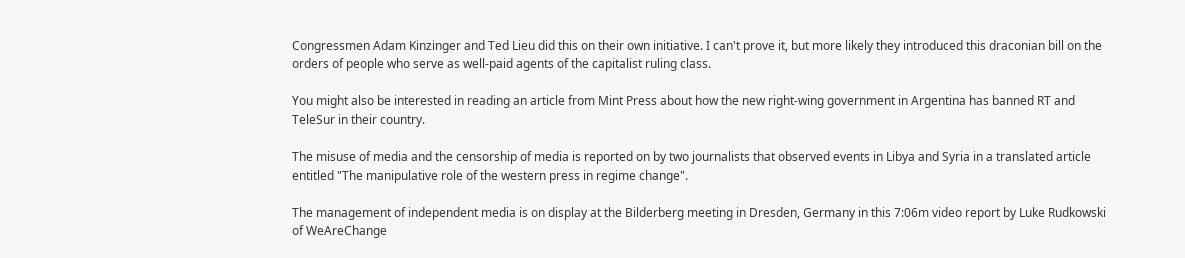Congressmen Adam Kinzinger and Ted Lieu did this on their own initiative. I can't prove it, but more likely they introduced this draconian bill on the orders of people who serve as well-paid agents of the capitalist ruling class.

You might also be interested in reading an article from Mint Press about how the new right-wing government in Argentina has banned RT and TeleSur in their country.

The misuse of media and the censorship of media is reported on by two journalists that observed events in Libya and Syria in a translated article entitled "The manipulative role of the western press in regime change".

The management of independent media is on display at the Bilderberg meeting in Dresden, Germany in this 7:06m video report by Luke Rudkowski of WeAreChange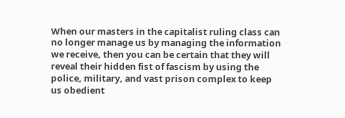When our masters in the capitalist ruling class can no longer manage us by managing the information we receive, then you can be certain that they will reveal their hidden fist of fascism by using the police, military, and vast prison complex to keep us obedient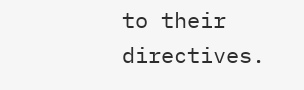to their directives.